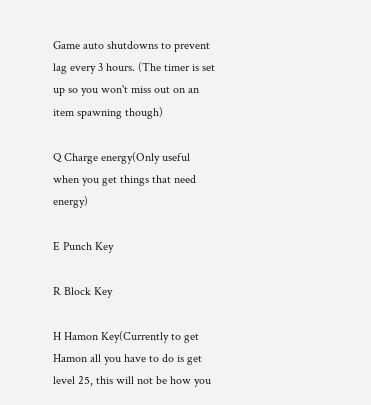Game auto shutdowns to prevent lag every 3 hours. (The timer is set up so you won't miss out on an item spawning though)

Q Charge energy(Only useful when you get things that need energy)

E Punch Key

R Block Key

H Hamon Key(Currently to get Hamon all you have to do is get
level 25, this will not be how you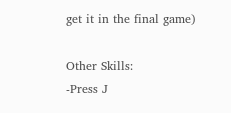get it in the final game)

Other Skills:
-Press J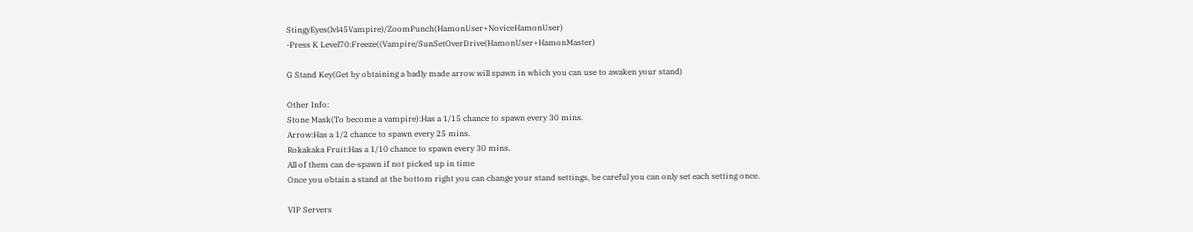StingyEyes(lvl45Vampire)/ZoomPunch(HamonUser+NoviceHamonUser)
-Press K Level70:Freeze((Vampire/SunSetOverDrive(HamonUser+HamonMaster)

G Stand Key(Get by obtaining a badly made arrow will spawn in which you can use to awaken your stand)

Other Info:
Stone Mask(To become a vampire):Has a 1/15 chance to spawn every 30 mins.
Arrow:Has a 1/2 chance to spawn every 25 mins.
Rokakaka Fruit:Has a 1/10 chance to spawn every 30 mins.
All of them can de-spawn if not picked up in time
Once you obtain a stand at the bottom right you can change your stand settings, be careful you can only set each setting once.

VIP Servers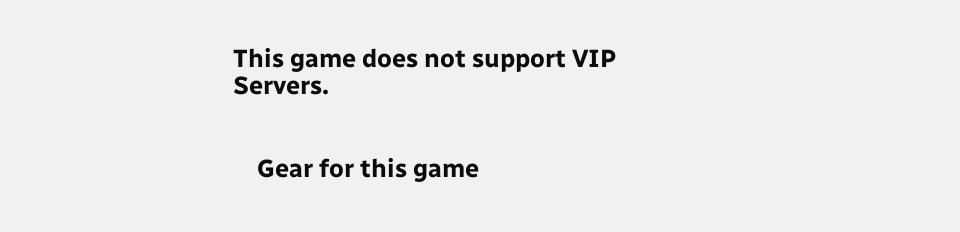This game does not support VIP Servers.


    Gear for this game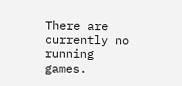There are currently no running games.